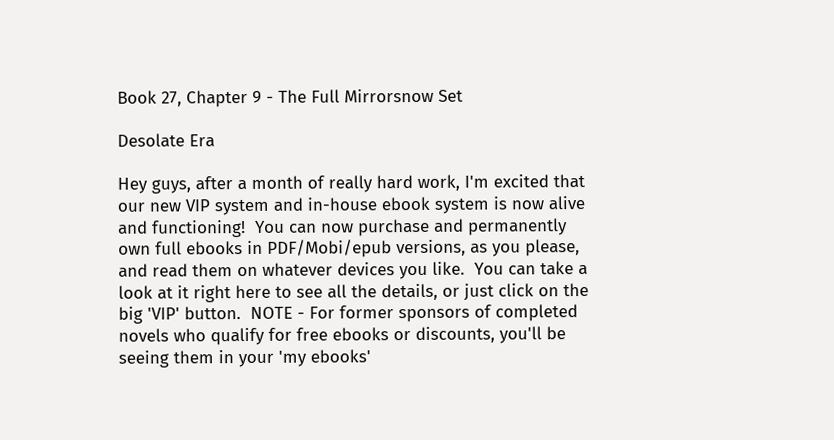Book 27, Chapter 9 - The Full Mirrorsnow Set

Desolate Era

Hey guys, after a month of really hard work, I'm excited that our new VIP system and in-house ebook system is now alive and functioning!  You can now purchase and permanently own full ebooks in PDF/Mobi/epub versions, as you please, and read them on whatever devices you like.  You can take a look at it right here to see all the details, or just click on the big 'VIP' button.  NOTE - For former sponsors of completed novels who qualify for free ebooks or discounts, you'll be seeing them in your 'my ebooks'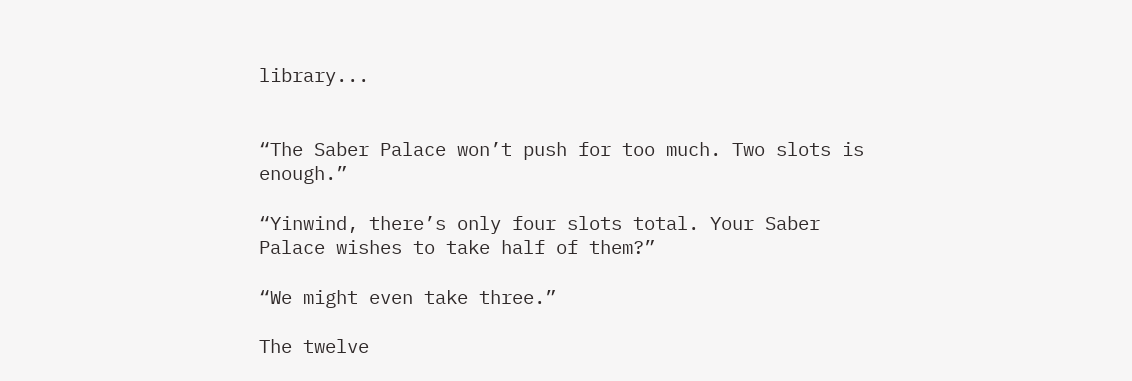library...


“The Saber Palace won’t push for too much. Two slots is enough.”

“Yinwind, there’s only four slots total. Your Saber Palace wishes to take half of them?”

“We might even take three.”

The twelve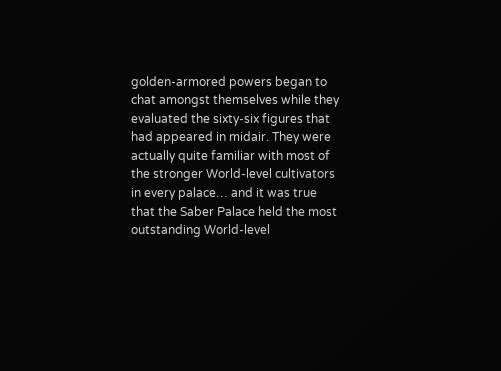golden-armored powers began to chat amongst themselves while they evaluated the sixty-six figures that had appeared in midair. They were actually quite familiar with most of the stronger World-level cultivators in every palace… and it was true that the Saber Palace held the most outstanding World-level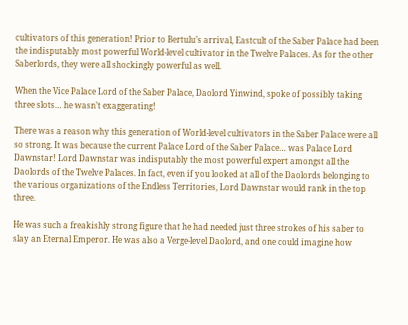cultivators of this generation! Prior to Bertulu’s arrival, Eastcult of the Saber Palace had been the indisputably most powerful World-level cultivator in the Twelve Palaces. As for the other Saberlords, they were all shockingly powerful as well.

When the Vice Palace Lord of the Saber Palace, Daolord Yinwind, spoke of possibly taking three slots… he wasn’t exaggerating!

There was a reason why this generation of World-level cultivators in the Saber Palace were all so strong. It was because the current Palace Lord of the Saber Palace… was Palace Lord Dawnstar! Lord Dawnstar was indisputably the most powerful expert amongst all the Daolords of the Twelve Palaces. In fact, even if you looked at all of the Daolords belonging to the various organizations of the Endless Territories, Lord Dawnstar would rank in the top three.

He was such a freakishly strong figure that he had needed just three strokes of his saber to slay an Eternal Emperor. He was also a Verge-level Daolord, and one could imagine how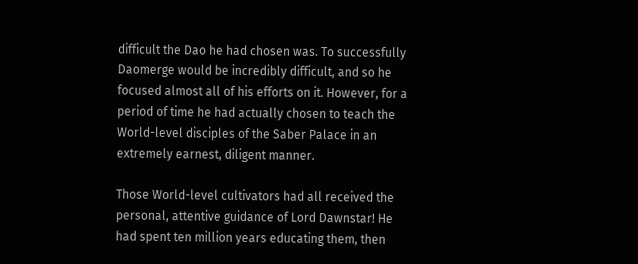difficult the Dao he had chosen was. To successfully Daomerge would be incredibly difficult, and so he focused almost all of his efforts on it. However, for a period of time he had actually chosen to teach the World-level disciples of the Saber Palace in an extremely earnest, diligent manner.

Those World-level cultivators had all received the personal, attentive guidance of Lord Dawnstar! He had spent ten million years educating them, then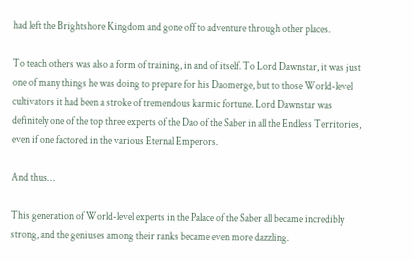had left the Brightshore Kingdom and gone off to adventure through other places.

To teach others was also a form of training, in and of itself. To Lord Dawnstar, it was just one of many things he was doing to prepare for his Daomerge, but to those World-level cultivators it had been a stroke of tremendous karmic fortune. Lord Dawnstar was definitely one of the top three experts of the Dao of the Saber in all the Endless Territories, even if one factored in the various Eternal Emperors.

And thus…

This generation of World-level experts in the Palace of the Saber all became incredibly strong, and the geniuses among their ranks became even more dazzling.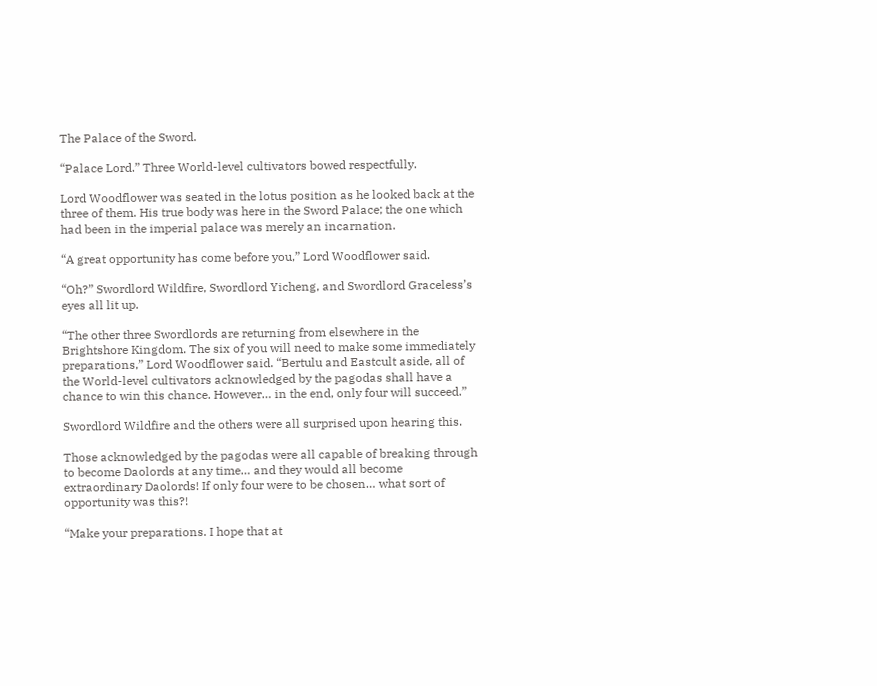The Palace of the Sword.

“Palace Lord.” Three World-level cultivators bowed respectfully.

Lord Woodflower was seated in the lotus position as he looked back at the three of them. His true body was here in the Sword Palace; the one which had been in the imperial palace was merely an incarnation.

“A great opportunity has come before you,” Lord Woodflower said.

“Oh?” Swordlord Wildfire, Swordlord Yicheng, and Swordlord Graceless’s eyes all lit up.

“The other three Swordlords are returning from elsewhere in the Brightshore Kingdom. The six of you will need to make some immediately preparations,” Lord Woodflower said. “Bertulu and Eastcult aside, all of the World-level cultivators acknowledged by the pagodas shall have a chance to win this chance. However… in the end, only four will succeed.”

Swordlord Wildfire and the others were all surprised upon hearing this.

Those acknowledged by the pagodas were all capable of breaking through to become Daolords at any time… and they would all become extraordinary Daolords! If only four were to be chosen… what sort of opportunity was this?!

“Make your preparations. I hope that at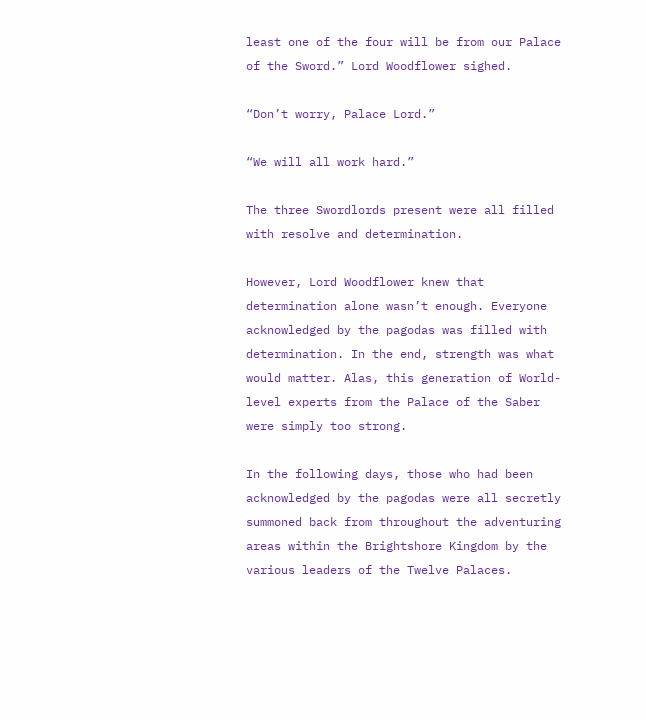least one of the four will be from our Palace of the Sword.” Lord Woodflower sighed.

“Don’t worry, Palace Lord.”

“We will all work hard.”

The three Swordlords present were all filled with resolve and determination.

However, Lord Woodflower knew that determination alone wasn’t enough. Everyone acknowledged by the pagodas was filled with determination. In the end, strength was what would matter. Alas, this generation of World-level experts from the Palace of the Saber were simply too strong.

In the following days, those who had been acknowledged by the pagodas were all secretly summoned back from throughout the adventuring areas within the Brightshore Kingdom by the various leaders of the Twelve Palaces.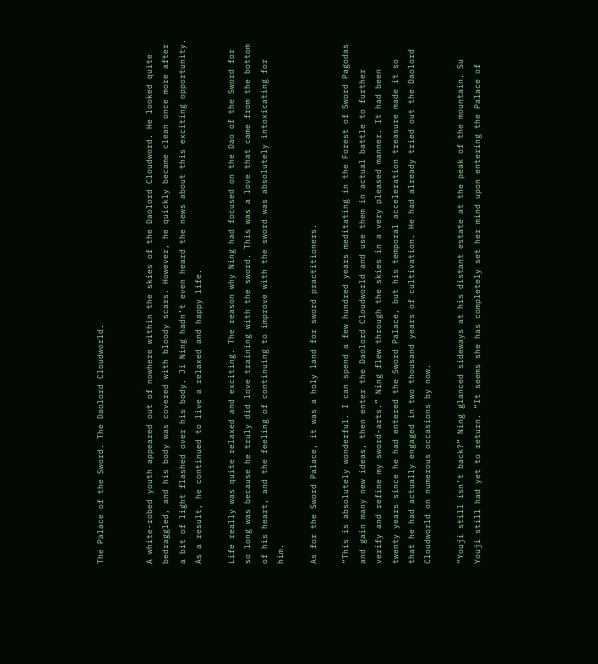The Palace of the Sword. The Daolord Cloudworld.


A white-robed youth appeared out of nowhere within the skies of the Daolord Cloudword. He looked quite bedraggled, and his body was covered with bloody scars. However, he quickly became clean once more after a bit of light flashed over his body. Ji Ning hadn’t even heard the news about this exciting opportunity. As a result, he continued to live a relaxed and happy life.

Life really was quite relaxed and exciting. The reason why Ning had focused on the Dao of the Sword for so long was because he truly did love training with the sword. This was a love that came from the bottom of his heart, and the feeling of continuing to improve with the sword was absolutely intoxicating for him.

As for the Sword Palace, it was a holy land for sword practitioners.

“This is absolutely wonderful. I can spend a few hundred years meditating in the Forest of Sword Pagodas and gain many new ideas, then enter the Daolord Cloudworld and use them in actual battle to further verify and refine my sword-arts.” Ning flew through the skies in a very pleased manner. It had been twenty years since he had entered the Sword Palace, but his temporal acceleration treasure made it so that he had actually engaged in two thousand years of cultivation. He had already tried out the Daolord Cloudworld on numerous occasions by now.

“Youji still isn’t back?” Ning glanced sideways at his distant estate at the peak of the mountain. Su Youji still had yet to return. “It seems she has completely set her mind upon entering the Palace of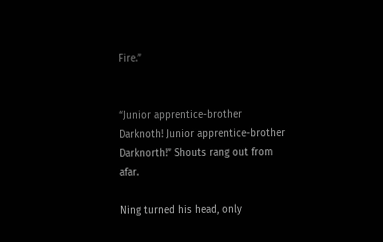Fire.”


“Junior apprentice-brother Darknoth! Junior apprentice-brother Darknorth!” Shouts rang out from afar.

Ning turned his head, only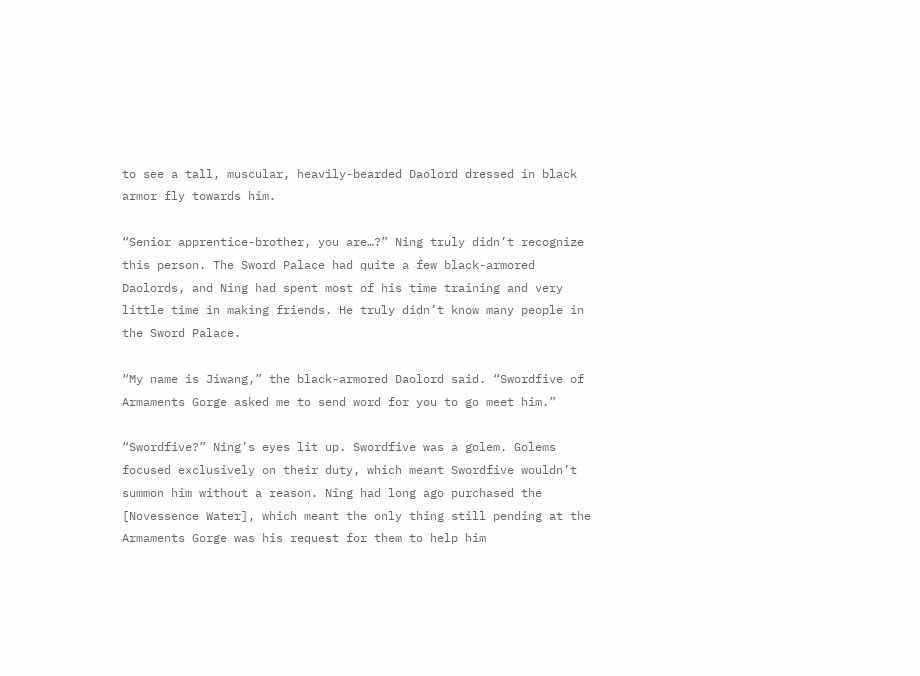to see a tall, muscular, heavily-bearded Daolord dressed in black armor fly towards him.

“Senior apprentice-brother, you are…?” Ning truly didn’t recognize this person. The Sword Palace had quite a few black-armored Daolords, and Ning had spent most of his time training and very little time in making friends. He truly didn’t know many people in the Sword Palace.

“My name is Jiwang,” the black-armored Daolord said. “Swordfive of Armaments Gorge asked me to send word for you to go meet him.”

“Swordfive?” Ning’s eyes lit up. Swordfive was a golem. Golems focused exclusively on their duty, which meant Swordfive wouldn’t summon him without a reason. Ning had long ago purchased the [Novessence Water], which meant the only thing still pending at the Armaments Gorge was his request for them to help him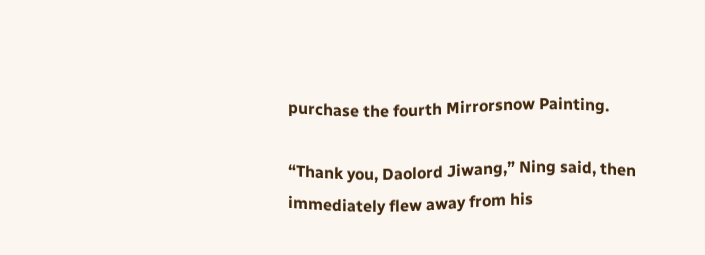purchase the fourth Mirrorsnow Painting.

“Thank you, Daolord Jiwang,” Ning said, then immediately flew away from his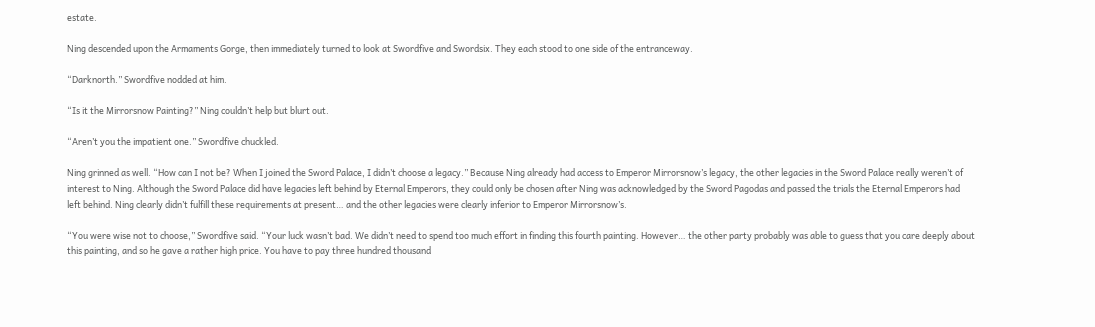estate.

Ning descended upon the Armaments Gorge, then immediately turned to look at Swordfive and Swordsix. They each stood to one side of the entranceway.

“Darknorth.” Swordfive nodded at him.

“Is it the Mirrorsnow Painting?” Ning couldn’t help but blurt out.

“Aren’t you the impatient one.” Swordfive chuckled.

Ning grinned as well. “How can I not be? When I joined the Sword Palace, I didn’t choose a legacy.” Because Ning already had access to Emperor Mirrorsnow’s legacy, the other legacies in the Sword Palace really weren’t of interest to Ning. Although the Sword Palace did have legacies left behind by Eternal Emperors, they could only be chosen after Ning was acknowledged by the Sword Pagodas and passed the trials the Eternal Emperors had left behind. Ning clearly didn’t fulfill these requirements at present… and the other legacies were clearly inferior to Emperor Mirrorsnow’s.

“You were wise not to choose,” Swordfive said. “Your luck wasn’t bad. We didn’t need to spend too much effort in finding this fourth painting. However… the other party probably was able to guess that you care deeply about this painting, and so he gave a rather high price. You have to pay three hundred thousand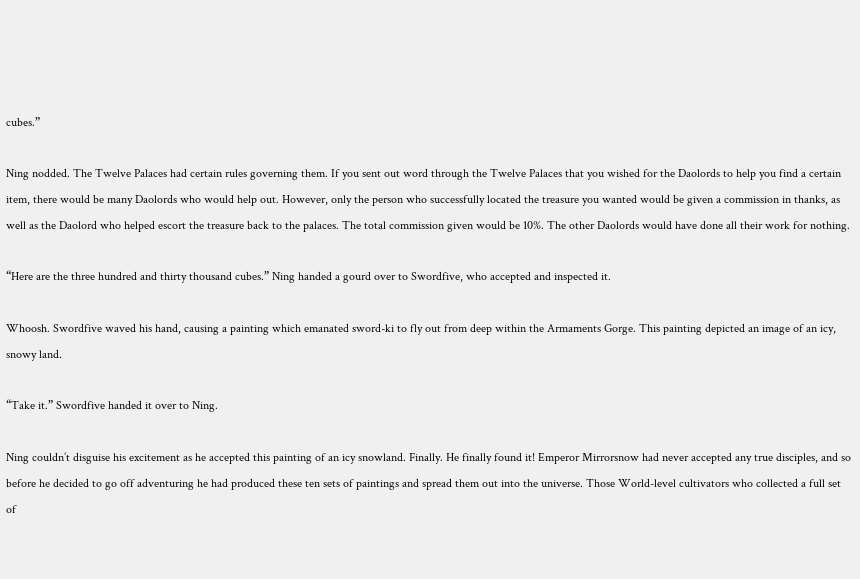cubes.”

Ning nodded. The Twelve Palaces had certain rules governing them. If you sent out word through the Twelve Palaces that you wished for the Daolords to help you find a certain item, there would be many Daolords who would help out. However, only the person who successfully located the treasure you wanted would be given a commission in thanks, as well as the Daolord who helped escort the treasure back to the palaces. The total commission given would be 10%. The other Daolords would have done all their work for nothing.

“Here are the three hundred and thirty thousand cubes.” Ning handed a gourd over to Swordfive, who accepted and inspected it.

Whoosh. Swordfive waved his hand, causing a painting which emanated sword-ki to fly out from deep within the Armaments Gorge. This painting depicted an image of an icy, snowy land.

“Take it.” Swordfive handed it over to Ning.

Ning couldn’t disguise his excitement as he accepted this painting of an icy snowland. Finally. He finally found it! Emperor Mirrorsnow had never accepted any true disciples, and so before he decided to go off adventuring he had produced these ten sets of paintings and spread them out into the universe. Those World-level cultivators who collected a full set of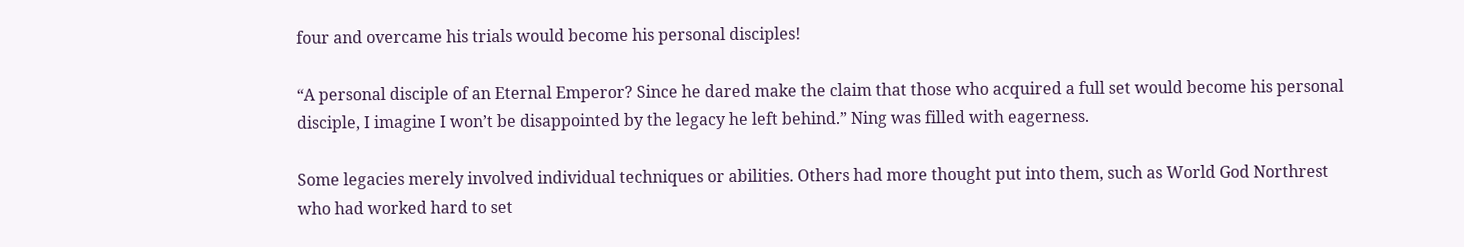four and overcame his trials would become his personal disciples!

“A personal disciple of an Eternal Emperor? Since he dared make the claim that those who acquired a full set would become his personal disciple, I imagine I won’t be disappointed by the legacy he left behind.” Ning was filled with eagerness.

Some legacies merely involved individual techniques or abilities. Others had more thought put into them, such as World God Northrest who had worked hard to set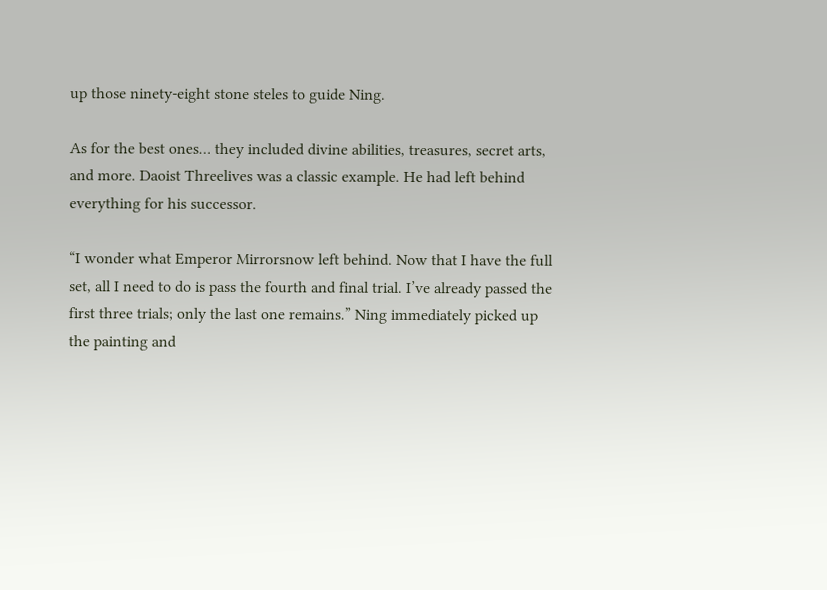up those ninety-eight stone steles to guide Ning.

As for the best ones… they included divine abilities, treasures, secret arts, and more. Daoist Threelives was a classic example. He had left behind everything for his successor.

“I wonder what Emperor Mirrorsnow left behind. Now that I have the full set, all I need to do is pass the fourth and final trial. I’ve already passed the first three trials; only the last one remains.” Ning immediately picked up the painting and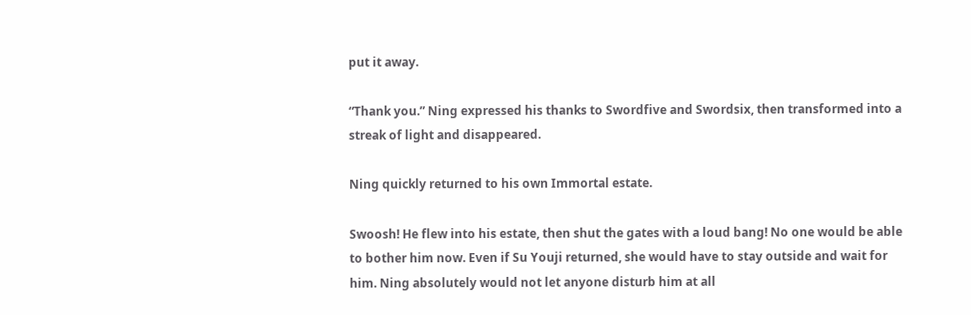put it away.

“Thank you.” Ning expressed his thanks to Swordfive and Swordsix, then transformed into a streak of light and disappeared.

Ning quickly returned to his own Immortal estate.

Swoosh! He flew into his estate, then shut the gates with a loud bang! No one would be able to bother him now. Even if Su Youji returned, she would have to stay outside and wait for him. Ning absolutely would not let anyone disturb him at all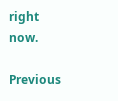right now.

Previous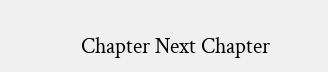Chapter Next Chapter